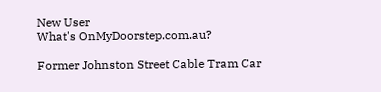New User
What's OnMyDoorstep.com.au?

Former Johnston Street Cable Tram Car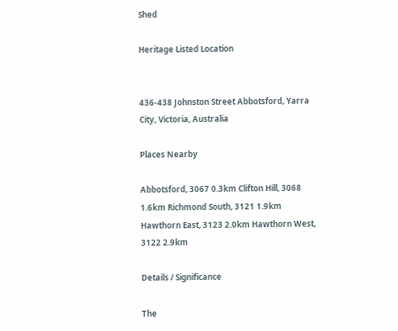Shed

Heritage Listed Location


436-438 Johnston Street Abbotsford, Yarra City, Victoria, Australia

Places Nearby

Abbotsford, 3067 0.3km Clifton Hill, 3068 1.6km Richmond South, 3121 1.9km Hawthorn East, 3123 2.0km Hawthorn West, 3122 2.9km

Details / Significance

The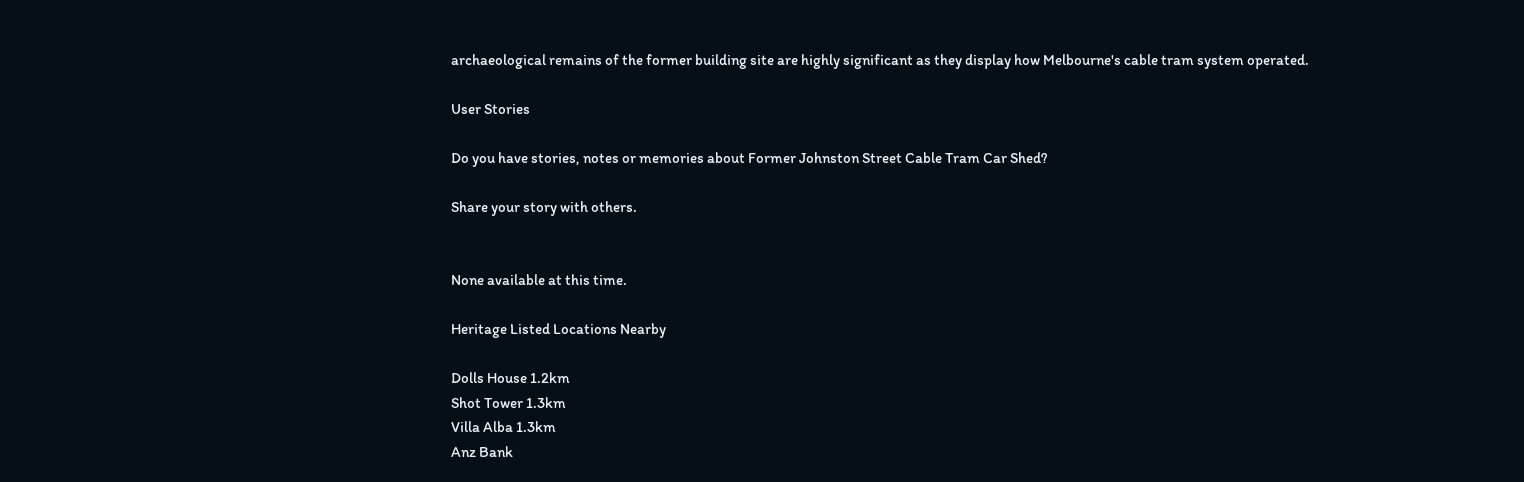archaeological remains of the former building site are highly significant as they display how Melbourne's cable tram system operated.

User Stories

Do you have stories, notes or memories about Former Johnston Street Cable Tram Car Shed?

Share your story with others.


None available at this time.

Heritage Listed Locations Nearby

Dolls House 1.2km
Shot Tower 1.3km
Villa Alba 1.3km
Anz Bank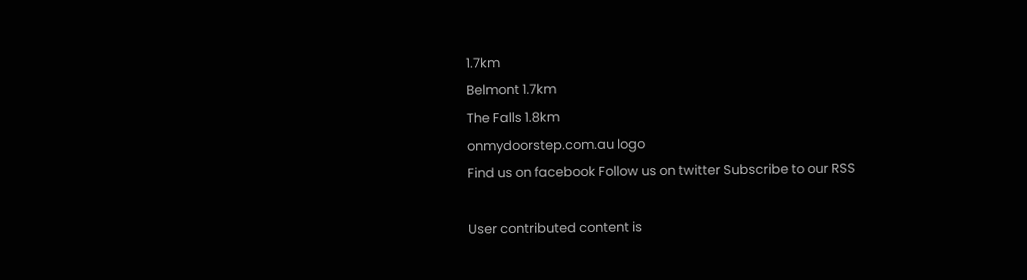1.7km
Belmont 1.7km
The Falls 1.8km
onmydoorstep.com.au logo
Find us on facebook Follow us on twitter Subscribe to our RSS

User contributed content is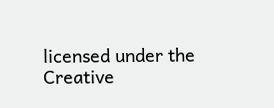licensed under the
Creative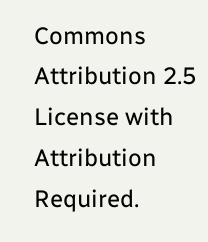Commons Attribution 2.5 License with Attribution Required.